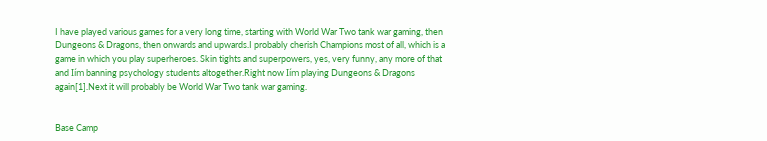I have played various games for a very long time, starting with World War Two tank war gaming, then Dungeons & Dragons, then onwards and upwards.I probably cherish Champions most of all, which is a game in which you play superheroes. Skin tights and superpowers, yes, very funny, any more of that and Iím banning psychology students altogether.Right now Iím playing Dungeons & Dragons again[1].Next it will probably be World War Two tank war gaming.


Base Camp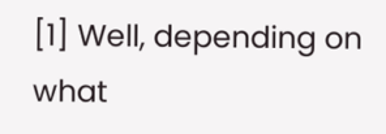[1] Well, depending on what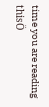time you are reading thisÖ